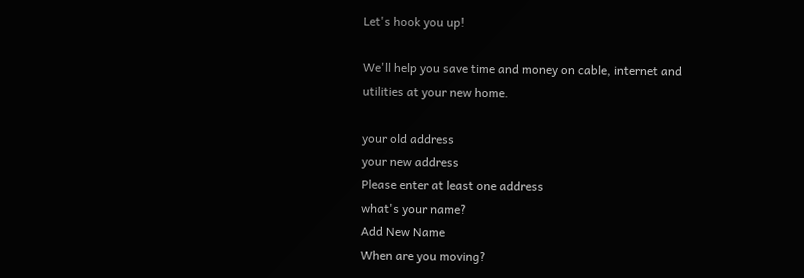Let's hook you up!

We'll help you save time and money on cable, internet and utilities at your new home.

your old address
your new address
Please enter at least one address
what's your name?
Add New Name
When are you moving?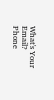What's Your Email?
Phone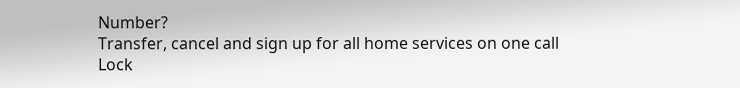Number?
Transfer, cancel and sign up for all home services on one call
Lock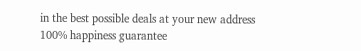in the best possible deals at your new address
100% happiness guarantee